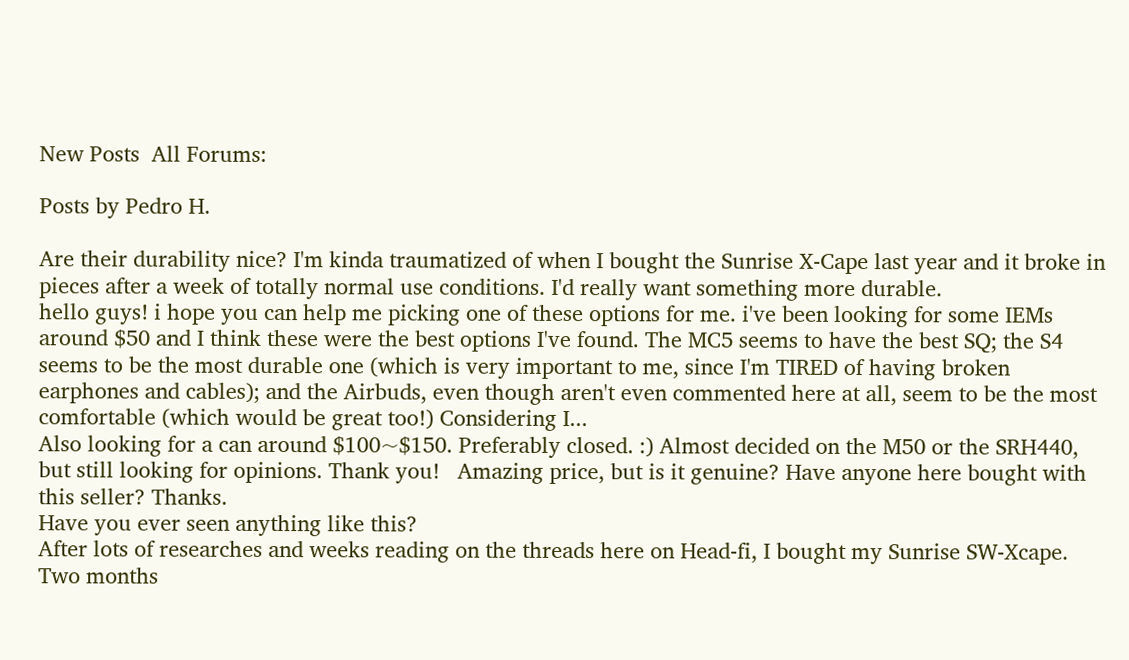New Posts  All Forums:

Posts by Pedro H.

Are their durability nice? I'm kinda traumatized of when I bought the Sunrise X-Cape last year and it broke in pieces after a week of totally normal use conditions. I'd really want something more durable.
hello guys! i hope you can help me picking one of these options for me. i've been looking for some IEMs around $50 and I think these were the best options I've found. The MC5 seems to have the best SQ; the S4 seems to be the most durable one (which is very important to me, since I'm TIRED of having broken earphones and cables); and the Airbuds, even though aren't even commented here at all, seem to be the most comfortable (which would be great too!) Considering I...
Also looking for a can around $100~$150. Preferably closed. :) Almost decided on the M50 or the SRH440, but still looking for opinions. Thank you!   Amazing price, but is it genuine? Have anyone here bought with this seller? Thanks.
Have you ever seen anything like this?
After lots of researches and weeks reading on the threads here on Head-fi, I bought my Sunrise SW-Xcape. Two months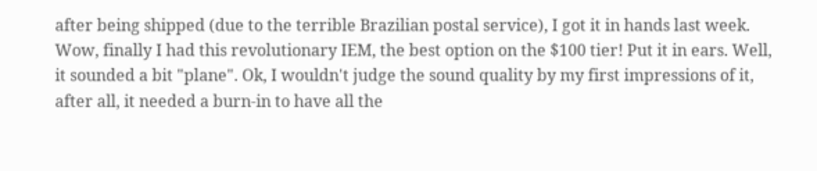after being shipped (due to the terrible Brazilian postal service), I got it in hands last week. Wow, finally I had this revolutionary IEM, the best option on the $100 tier! Put it in ears. Well, it sounded a bit "plane". Ok, I wouldn't judge the sound quality by my first impressions of it, after all, it needed a burn-in to have all the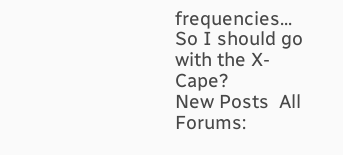frequencies...
So I should go with the X-Cape?
New Posts  All Forums: